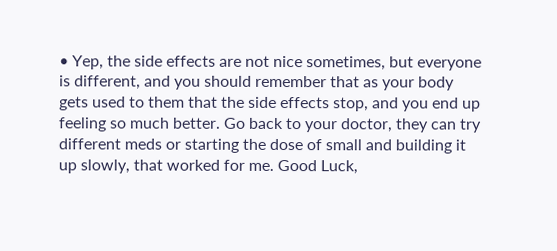• Yep, the side effects are not nice sometimes, but everyone is different, and you should remember that as your body gets used to them that the side effects stop, and you end up feeling so much better. Go back to your doctor, they can try different meds or starting the dose of small and building it up slowly, that worked for me. Good Luck,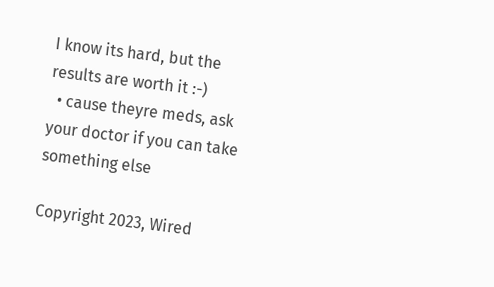I know its hard, but the results are worth it :-)
  • cause theyre meds, ask your doctor if you can take something else

Copyright 2023, Wired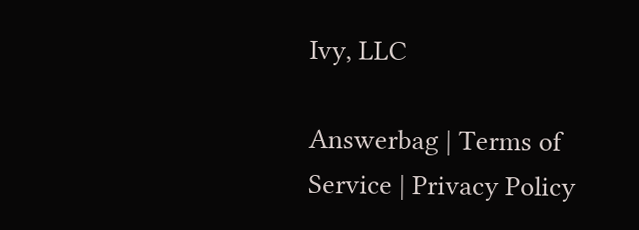Ivy, LLC

Answerbag | Terms of Service | Privacy Policy